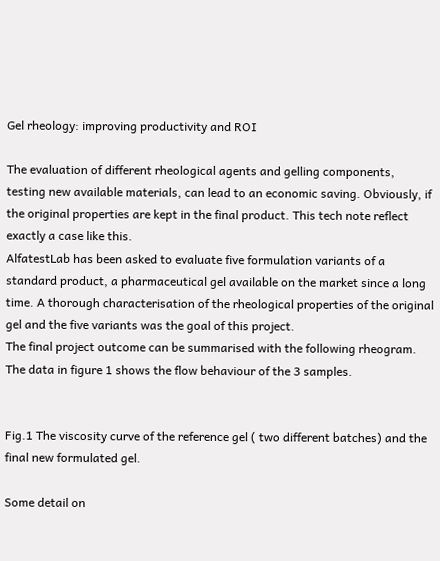Gel rheology: improving productivity and ROI

The evaluation of different rheological agents and gelling components, testing new available materials, can lead to an economic saving. Obviously, if the original properties are kept in the final product. This tech note reflect exactly a case like this.
AlfatestLab has been asked to evaluate five formulation variants of a standard product, a pharmaceutical gel available on the market since a long time. A thorough characterisation of the rheological properties of the original gel and the five variants was the goal of this project.
The final project outcome can be summarised with the following rheogram. The data in figure 1 shows the flow behaviour of the 3 samples.


Fig.1 The viscosity curve of the reference gel ( two different batches) and the final new formulated gel.

Some detail on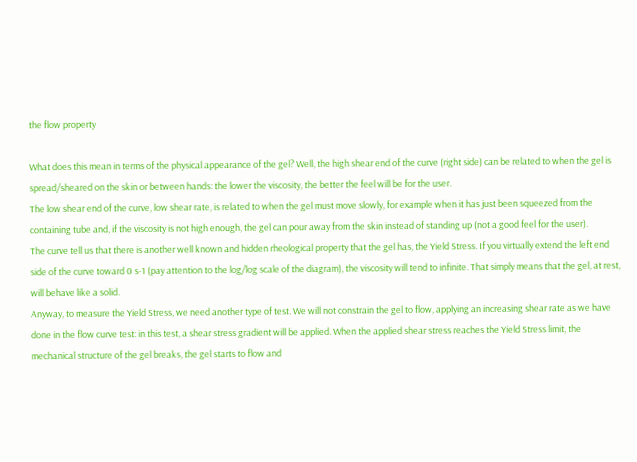the flow property

What does this mean in terms of the physical appearance of the gel? Well, the high shear end of the curve (right side) can be related to when the gel is spread/sheared on the skin or between hands: the lower the viscosity, the better the feel will be for the user.
The low shear end of the curve, low shear rate, is related to when the gel must move slowly, for example when it has just been squeezed from the containing tube and, if the viscosity is not high enough, the gel can pour away from the skin instead of standing up (not a good feel for the user).
The curve tell us that there is another well known and hidden rheological property that the gel has, the Yield Stress. If you virtually extend the left end side of the curve toward 0 s-1 (pay attention to the log/log scale of the diagram), the viscosity will tend to infinite. That simply means that the gel, at rest, will behave like a solid.
Anyway, to measure the Yield Stress, we need another type of test. We will not constrain the gel to flow, applying an increasing shear rate as we have done in the flow curve test: in this test, a shear stress gradient will be applied. When the applied shear stress reaches the Yield Stress limit, the mechanical structure of the gel breaks, the gel starts to flow and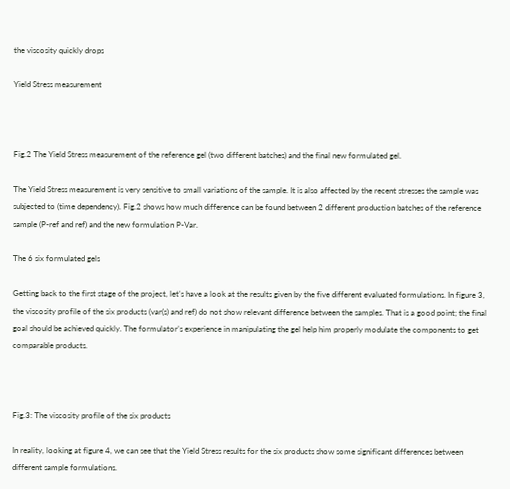the viscosity quickly drops

Yield Stress measurement



Fig.2 The Yield Stress measurement of the reference gel (two different batches) and the final new formulated gel.

The Yield Stress measurement is very sensitive to small variations of the sample. It is also affected by the recent stresses the sample was subjected to (time dependency). Fig.2 shows how much difference can be found between 2 different production batches of the reference sample (P-ref and ref) and the new formulation P-Var.

The 6 six formulated gels

Getting back to the first stage of the project, let’s have a look at the results given by the five different evaluated formulations. In figure 3, the viscosity profile of the six products (var(s) and ref) do not show relevant difference between the samples. That is a good point; the final goal should be achieved quickly. The formulator’s experience in manipulating the gel help him properly modulate the components to get comparable products.



Fig.3: The viscosity profile of the six products

In reality, looking at figure 4, we can see that the Yield Stress results for the six products show some significant differences between different sample formulations.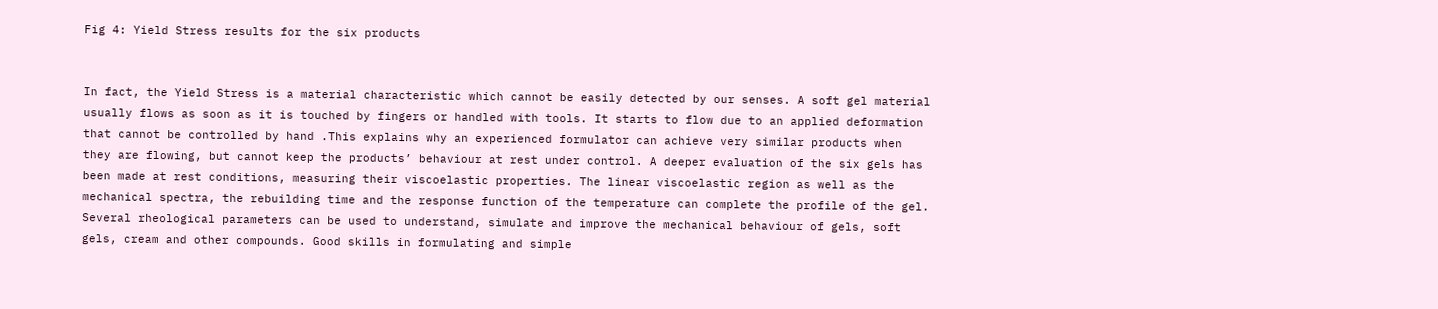Fig 4: Yield Stress results for the six products


In fact, the Yield Stress is a material characteristic which cannot be easily detected by our senses. A soft gel material usually flows as soon as it is touched by fingers or handled with tools. It starts to flow due to an applied deformation that cannot be controlled by hand .This explains why an experienced formulator can achieve very similar products when they are flowing, but cannot keep the products’ behaviour at rest under control. A deeper evaluation of the six gels has been made at rest conditions, measuring their viscoelastic properties. The linear viscoelastic region as well as the mechanical spectra, the rebuilding time and the response function of the temperature can complete the profile of the gel. Several rheological parameters can be used to understand, simulate and improve the mechanical behaviour of gels, soft gels, cream and other compounds. Good skills in formulating and simple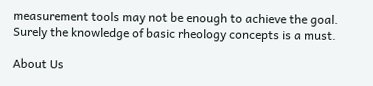measurement tools may not be enough to achieve the goal. Surely the knowledge of basic rheology concepts is a must.

About Us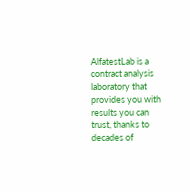AlfatestLab is a contract analysis laboratory that provides you with results you can trust, thanks to decades of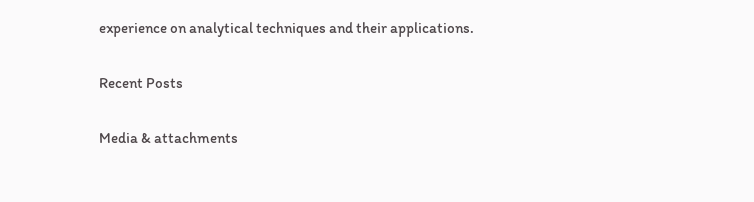experience on analytical techniques and their applications.

Recent Posts

Media & attachments